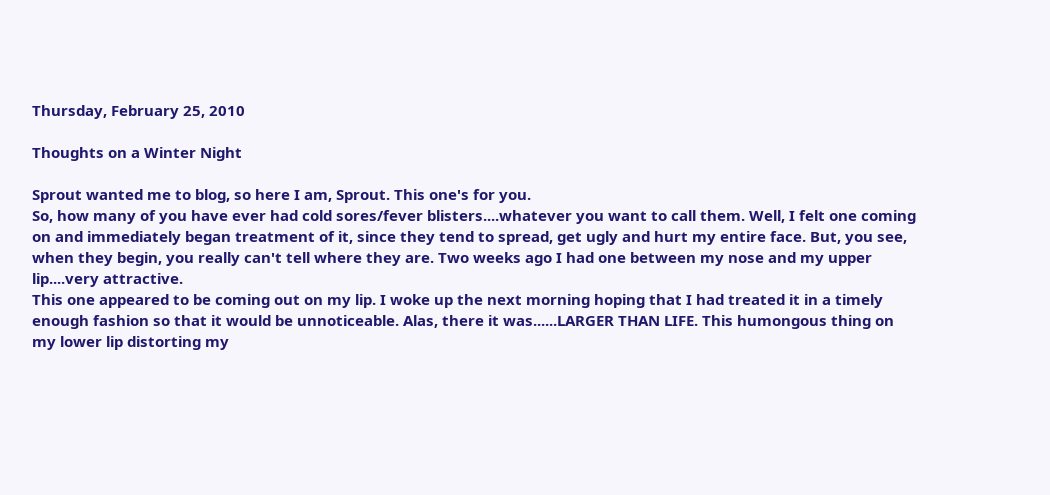Thursday, February 25, 2010

Thoughts on a Winter Night

Sprout wanted me to blog, so here I am, Sprout. This one's for you.
So, how many of you have ever had cold sores/fever blisters....whatever you want to call them. Well, I felt one coming on and immediately began treatment of it, since they tend to spread, get ugly and hurt my entire face. But, you see, when they begin, you really can't tell where they are. Two weeks ago I had one between my nose and my upper lip....very attractive.
This one appeared to be coming out on my lip. I woke up the next morning hoping that I had treated it in a timely enough fashion so that it would be unnoticeable. Alas, there it was......LARGER THAN LIFE. This humongous thing on my lower lip distorting my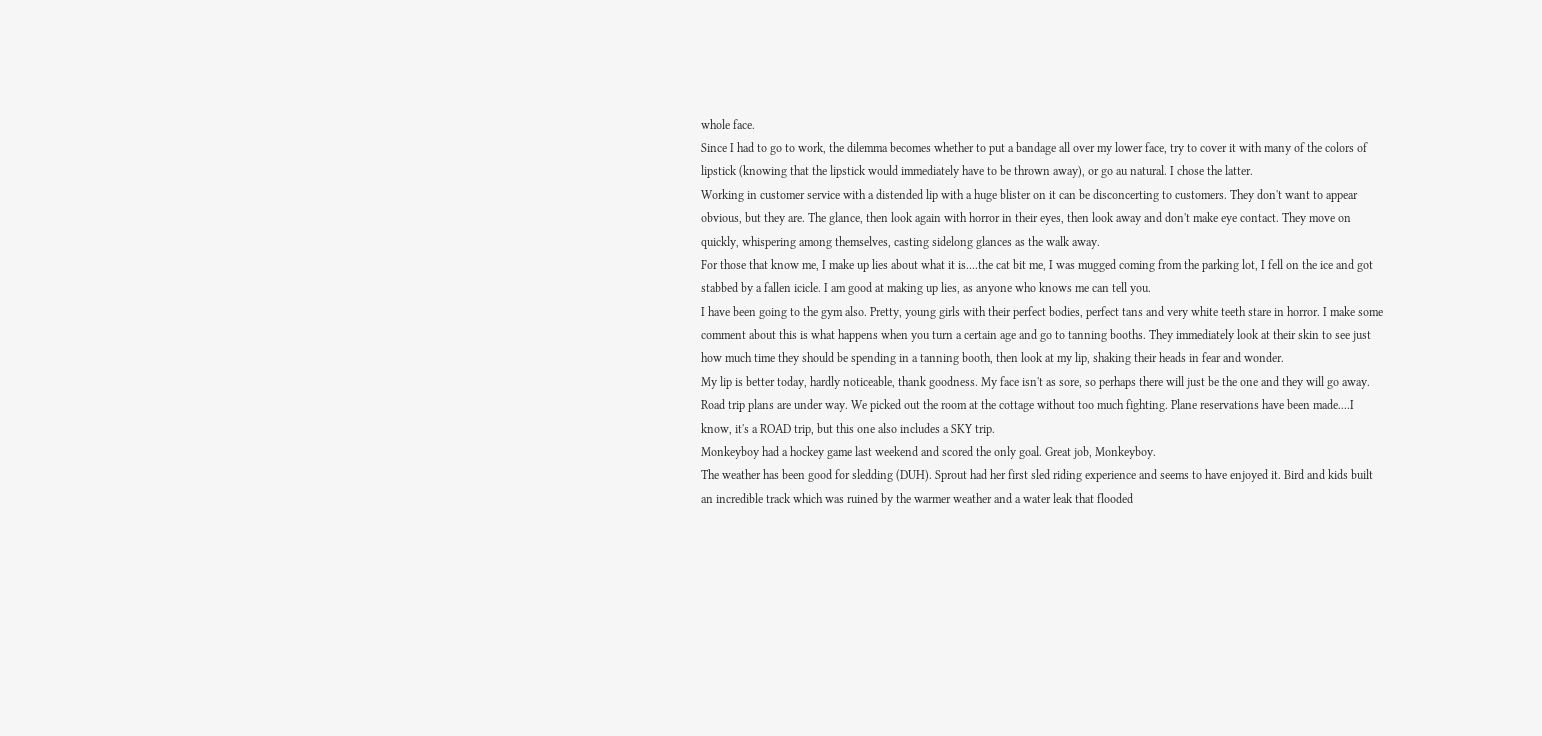whole face.
Since I had to go to work, the dilemma becomes whether to put a bandage all over my lower face, try to cover it with many of the colors of lipstick (knowing that the lipstick would immediately have to be thrown away), or go au natural. I chose the latter.
Working in customer service with a distended lip with a huge blister on it can be disconcerting to customers. They don't want to appear obvious, but they are. The glance, then look again with horror in their eyes, then look away and don't make eye contact. They move on quickly, whispering among themselves, casting sidelong glances as the walk away.
For those that know me, I make up lies about what it is....the cat bit me, I was mugged coming from the parking lot, I fell on the ice and got stabbed by a fallen icicle. I am good at making up lies, as anyone who knows me can tell you.
I have been going to the gym also. Pretty, young girls with their perfect bodies, perfect tans and very white teeth stare in horror. I make some comment about this is what happens when you turn a certain age and go to tanning booths. They immediately look at their skin to see just how much time they should be spending in a tanning booth, then look at my lip, shaking their heads in fear and wonder.
My lip is better today, hardly noticeable, thank goodness. My face isn't as sore, so perhaps there will just be the one and they will go away.
Road trip plans are under way. We picked out the room at the cottage without too much fighting. Plane reservations have been made....I know, it's a ROAD trip, but this one also includes a SKY trip.
Monkeyboy had a hockey game last weekend and scored the only goal. Great job, Monkeyboy.
The weather has been good for sledding (DUH). Sprout had her first sled riding experience and seems to have enjoyed it. Bird and kids built an incredible track which was ruined by the warmer weather and a water leak that flooded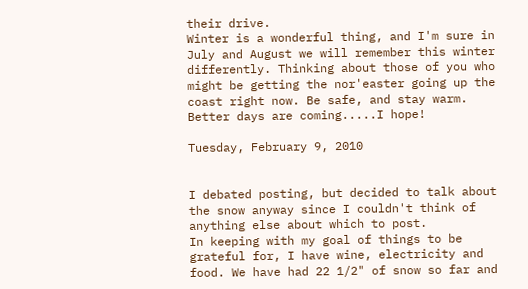their drive.
Winter is a wonderful thing, and I'm sure in July and August we will remember this winter differently. Thinking about those of you who might be getting the nor'easter going up the coast right now. Be safe, and stay warm. Better days are coming.....I hope!

Tuesday, February 9, 2010


I debated posting, but decided to talk about the snow anyway since I couldn't think of anything else about which to post.
In keeping with my goal of things to be grateful for, I have wine, electricity and food. We have had 22 1/2" of snow so far and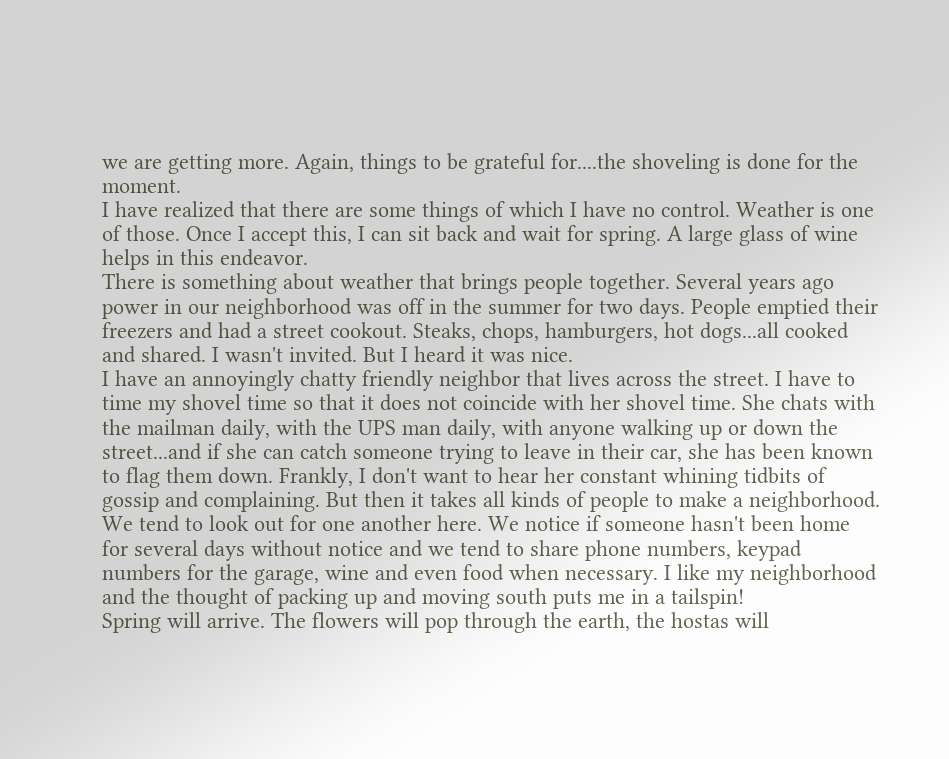we are getting more. Again, things to be grateful for....the shoveling is done for the moment.
I have realized that there are some things of which I have no control. Weather is one of those. Once I accept this, I can sit back and wait for spring. A large glass of wine helps in this endeavor.
There is something about weather that brings people together. Several years ago power in our neighborhood was off in the summer for two days. People emptied their freezers and had a street cookout. Steaks, chops, hamburgers, hot dogs...all cooked and shared. I wasn't invited. But I heard it was nice.
I have an annoyingly chatty friendly neighbor that lives across the street. I have to time my shovel time so that it does not coincide with her shovel time. She chats with the mailman daily, with the UPS man daily, with anyone walking up or down the street...and if she can catch someone trying to leave in their car, she has been known to flag them down. Frankly, I don't want to hear her constant whining tidbits of gossip and complaining. But then it takes all kinds of people to make a neighborhood.
We tend to look out for one another here. We notice if someone hasn't been home for several days without notice and we tend to share phone numbers, keypad numbers for the garage, wine and even food when necessary. I like my neighborhood and the thought of packing up and moving south puts me in a tailspin!
Spring will arrive. The flowers will pop through the earth, the hostas will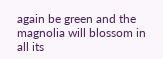again be green and the magnolia will blossom in all its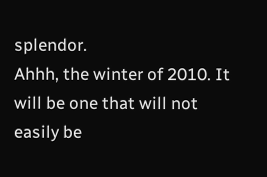splendor.
Ahhh, the winter of 2010. It will be one that will not easily be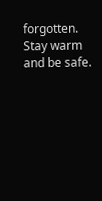forgotten.
Stay warm and be safe.